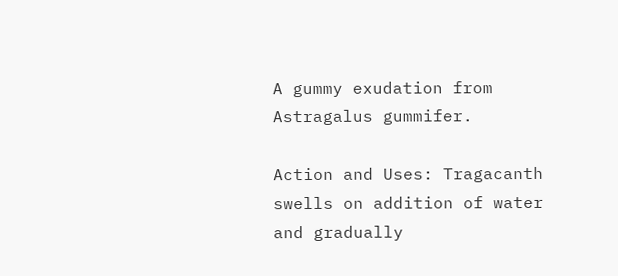A gummy exudation from Astragalus gummifer.

Action and Uses: Tragacanth swells on addition of water and gradually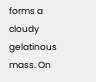forms a cloudy gelatinous mass. On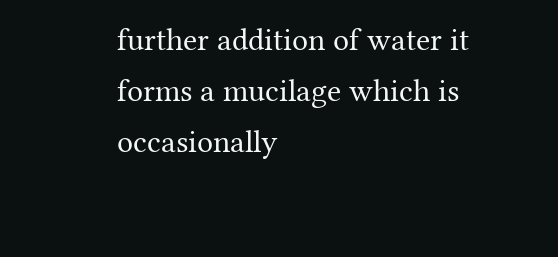further addition of water it forms a mucilage which is occasionally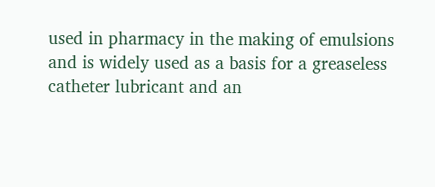used in pharmacy in the making of emulsions and is widely used as a basis for a greaseless catheter lubricant and an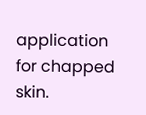application for chapped skin.